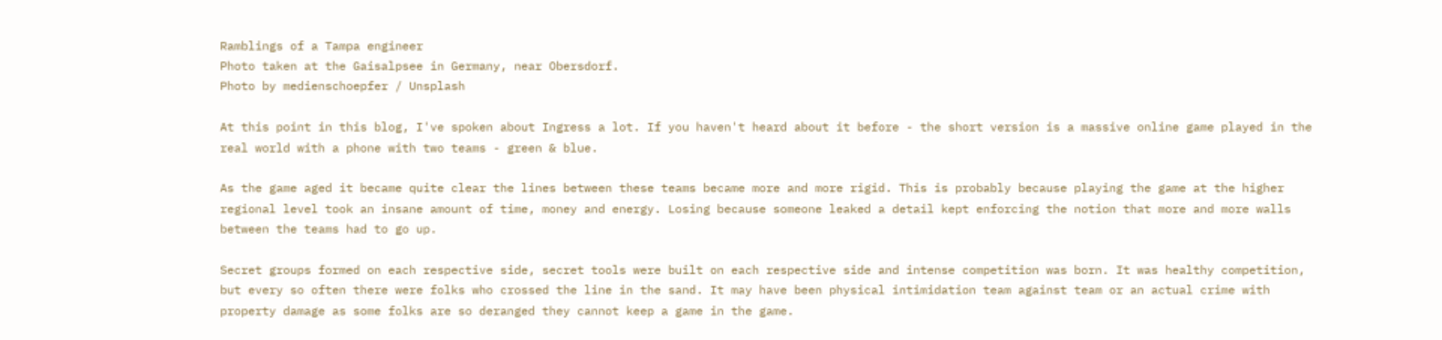Ramblings of a Tampa engineer
Photo taken at the Gaisalpsee in Germany, near Obersdorf.
Photo by medienschoepfer / Unsplash

At this point in this blog, I've spoken about Ingress a lot. If you haven't heard about it before - the short version is a massive online game played in the real world with a phone with two teams - green & blue.

As the game aged it became quite clear the lines between these teams became more and more rigid. This is probably because playing the game at the higher regional level took an insane amount of time, money and energy. Losing because someone leaked a detail kept enforcing the notion that more and more walls between the teams had to go up.

Secret groups formed on each respective side, secret tools were built on each respective side and intense competition was born. It was healthy competition, but every so often there were folks who crossed the line in the sand. It may have been physical intimidation team against team or an actual crime with property damage as some folks are so deranged they cannot keep a game in the game.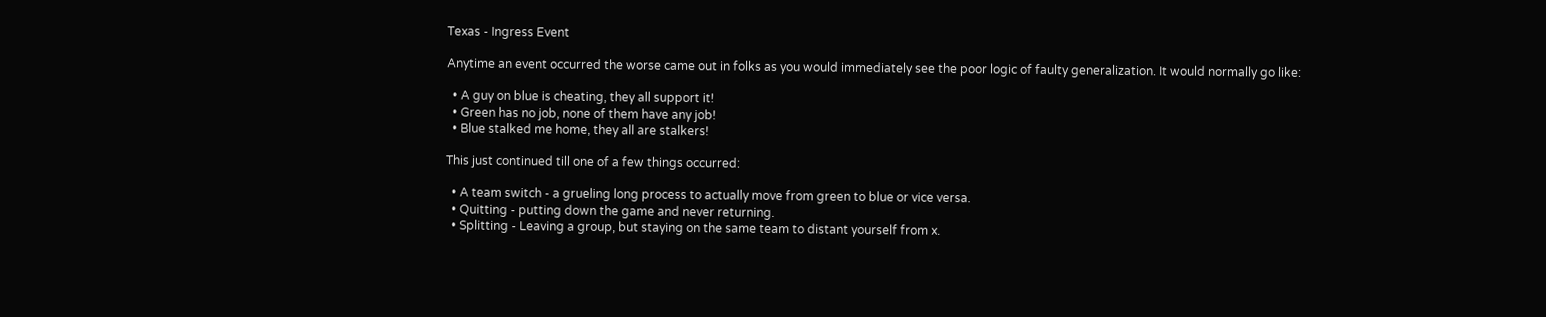Texas - Ingress Event

Anytime an event occurred the worse came out in folks as you would immediately see the poor logic of faulty generalization. It would normally go like:

  • A guy on blue is cheating, they all support it!
  • Green has no job, none of them have any job!
  • Blue stalked me home, they all are stalkers!

This just continued till one of a few things occurred:

  • A team switch - a grueling long process to actually move from green to blue or vice versa.
  • Quitting - putting down the game and never returning.
  • Splitting - Leaving a group, but staying on the same team to distant yourself from x.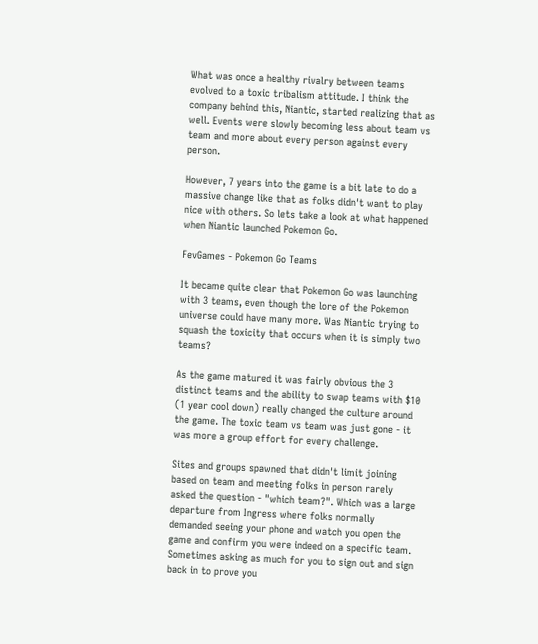What was once a healthy rivalry between teams evolved to a toxic tribalism attitude. I think the company behind this, Niantic, started realizing that as well. Events were slowly becoming less about team vs team and more about every person against every person.

However, 7 years into the game is a bit late to do a massive change like that as folks didn't want to play nice with others. So lets take a look at what happened when Niantic launched Pokemon Go.

FevGames - Pokemon Go Teams

It became quite clear that Pokemon Go was launching with 3 teams, even though the lore of the Pokemon universe could have many more. Was Niantic trying to squash the toxicity that occurs when it is simply two teams?

As the game matured it was fairly obvious the 3 distinct teams and the ability to swap teams with $10 (1 year cool down) really changed the culture around the game. The toxic team vs team was just gone - it was more a group effort for every challenge.

Sites and groups spawned that didn't limit joining based on team and meeting folks in person rarely asked the question - "which team?". Which was a large departure from Ingress where folks normally demanded seeing your phone and watch you open the game and confirm you were indeed on a specific team. Sometimes asking as much for you to sign out and sign back in to prove you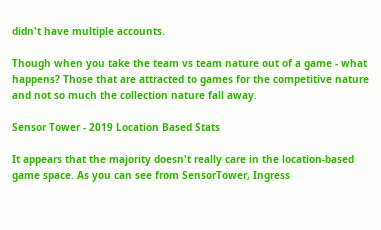didn't have multiple accounts.

Though when you take the team vs team nature out of a game - what happens? Those that are attracted to games for the competitive nature and not so much the collection nature fall away.

Sensor Tower - 2019 Location Based Stats

It appears that the majority doesn't really care in the location-based game space. As you can see from SensorTower, Ingress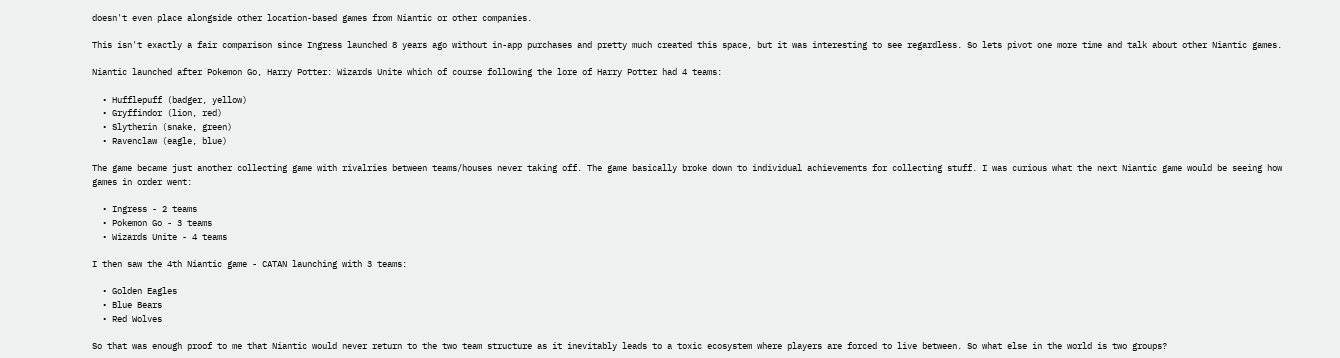doesn't even place alongside other location-based games from Niantic or other companies.

This isn't exactly a fair comparison since Ingress launched 8 years ago without in-app purchases and pretty much created this space, but it was interesting to see regardless. So lets pivot one more time and talk about other Niantic games.

Niantic launched after Pokemon Go, Harry Potter: Wizards Unite which of course following the lore of Harry Potter had 4 teams:

  • Hufflepuff (badger, yellow)
  • Gryffindor (lion, red)
  • Slytherin (snake, green)
  • Ravenclaw (eagle, blue)

The game became just another collecting game with rivalries between teams/houses never taking off. The game basically broke down to individual achievements for collecting stuff. I was curious what the next Niantic game would be seeing how games in order went:

  • Ingress - 2 teams
  • Pokemon Go - 3 teams
  • Wizards Unite - 4 teams

I then saw the 4th Niantic game - CATAN launching with 3 teams:

  • Golden Eagles
  • Blue Bears
  • Red Wolves

So that was enough proof to me that Niantic would never return to the two team structure as it inevitably leads to a toxic ecosystem where players are forced to live between. So what else in the world is two groups?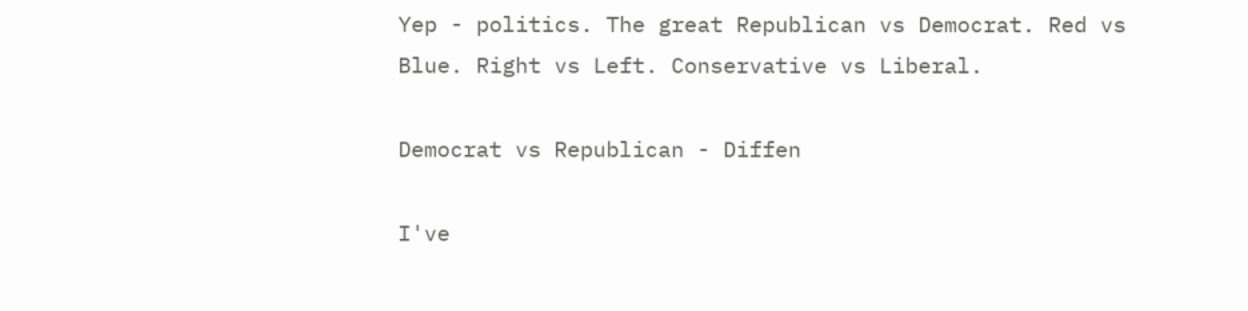Yep - politics. The great Republican vs Democrat. Red vs Blue. Right vs Left. Conservative vs Liberal.

Democrat vs Republican - Diffen

I've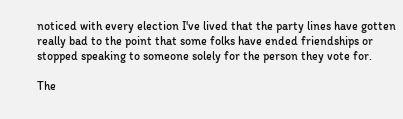noticed with every election I've lived that the party lines have gotten really bad to the point that some folks have ended friendships or stopped speaking to someone solely for the person they vote for.

The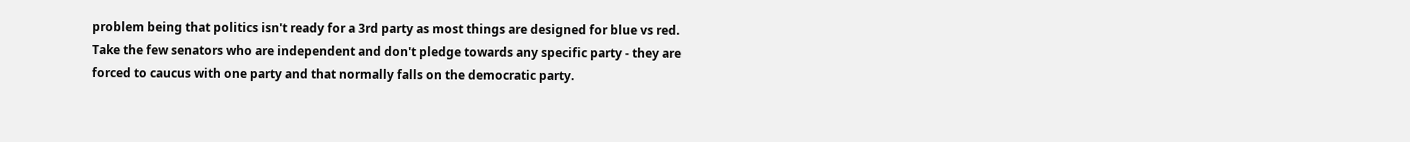problem being that politics isn't ready for a 3rd party as most things are designed for blue vs red. Take the few senators who are independent and don't pledge towards any specific party - they are forced to caucus with one party and that normally falls on the democratic party.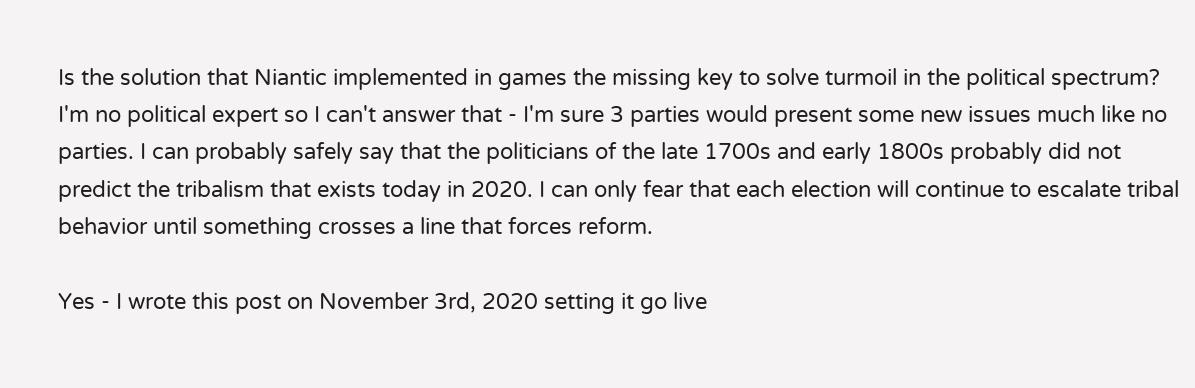Is the solution that Niantic implemented in games the missing key to solve turmoil in the political spectrum? I'm no political expert so I can't answer that - I'm sure 3 parties would present some new issues much like no parties. I can probably safely say that the politicians of the late 1700s and early 1800s probably did not predict the tribalism that exists today in 2020. I can only fear that each election will continue to escalate tribal behavior until something crosses a line that forces reform.

Yes - I wrote this post on November 3rd, 2020 setting it go live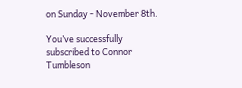on Sunday - November 8th.

You’ve successfully subscribed to Connor Tumbleson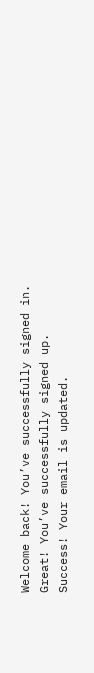Welcome back! You’ve successfully signed in.
Great! You’ve successfully signed up.
Success! Your email is updated.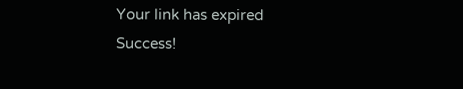Your link has expired
Success!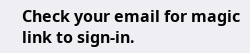Check your email for magic link to sign-in.